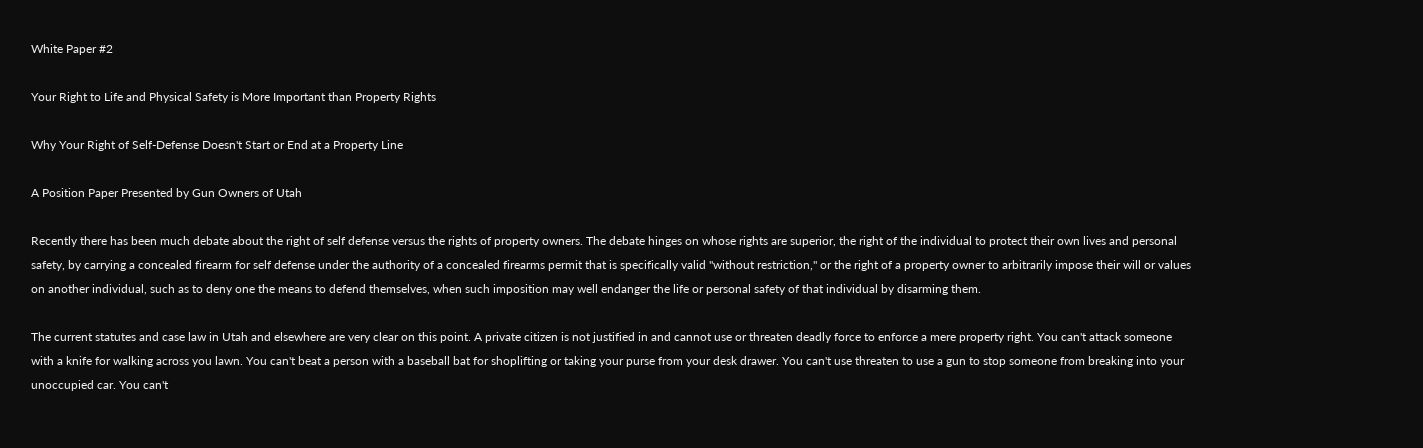White Paper #2

Your Right to Life and Physical Safety is More Important than Property Rights

Why Your Right of Self-Defense Doesn't Start or End at a Property Line

A Position Paper Presented by Gun Owners of Utah

Recently there has been much debate about the right of self defense versus the rights of property owners. The debate hinges on whose rights are superior, the right of the individual to protect their own lives and personal safety, by carrying a concealed firearm for self defense under the authority of a concealed firearms permit that is specifically valid "without restriction," or the right of a property owner to arbitrarily impose their will or values on another individual, such as to deny one the means to defend themselves, when such imposition may well endanger the life or personal safety of that individual by disarming them.

The current statutes and case law in Utah and elsewhere are very clear on this point. A private citizen is not justified in and cannot use or threaten deadly force to enforce a mere property right. You can't attack someone with a knife for walking across you lawn. You can't beat a person with a baseball bat for shoplifting or taking your purse from your desk drawer. You can't use threaten to use a gun to stop someone from breaking into your unoccupied car. You can't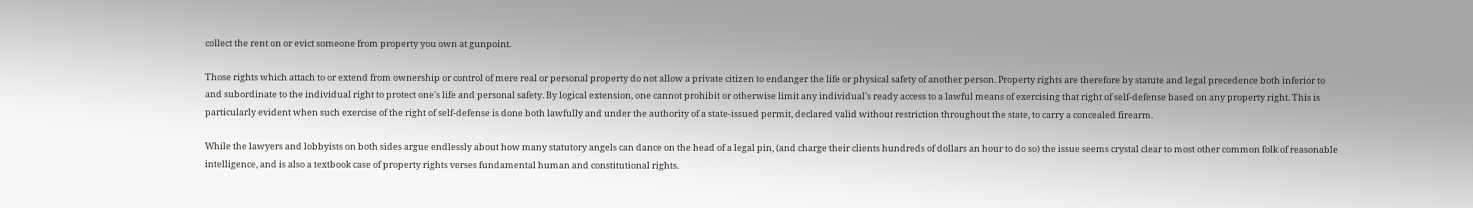collect the rent on or evict someone from property you own at gunpoint.

Those rights which attach to or extend from ownership or control of mere real or personal property do not allow a private citizen to endanger the life or physical safety of another person. Property rights are therefore by statute and legal precedence both inferior to and subordinate to the individual right to protect one's life and personal safety. By logical extension, one cannot prohibit or otherwise limit any individual's ready access to a lawful means of exercising that right of self-defense based on any property right. This is particularly evident when such exercise of the right of self-defense is done both lawfully and under the authority of a state-issued permit, declared valid without restriction throughout the state, to carry a concealed firearm.

While the lawyers and lobbyists on both sides argue endlessly about how many statutory angels can dance on the head of a legal pin, (and charge their clients hundreds of dollars an hour to do so) the issue seems crystal clear to most other common folk of reasonable intelligence, and is also a textbook case of property rights verses fundamental human and constitutional rights.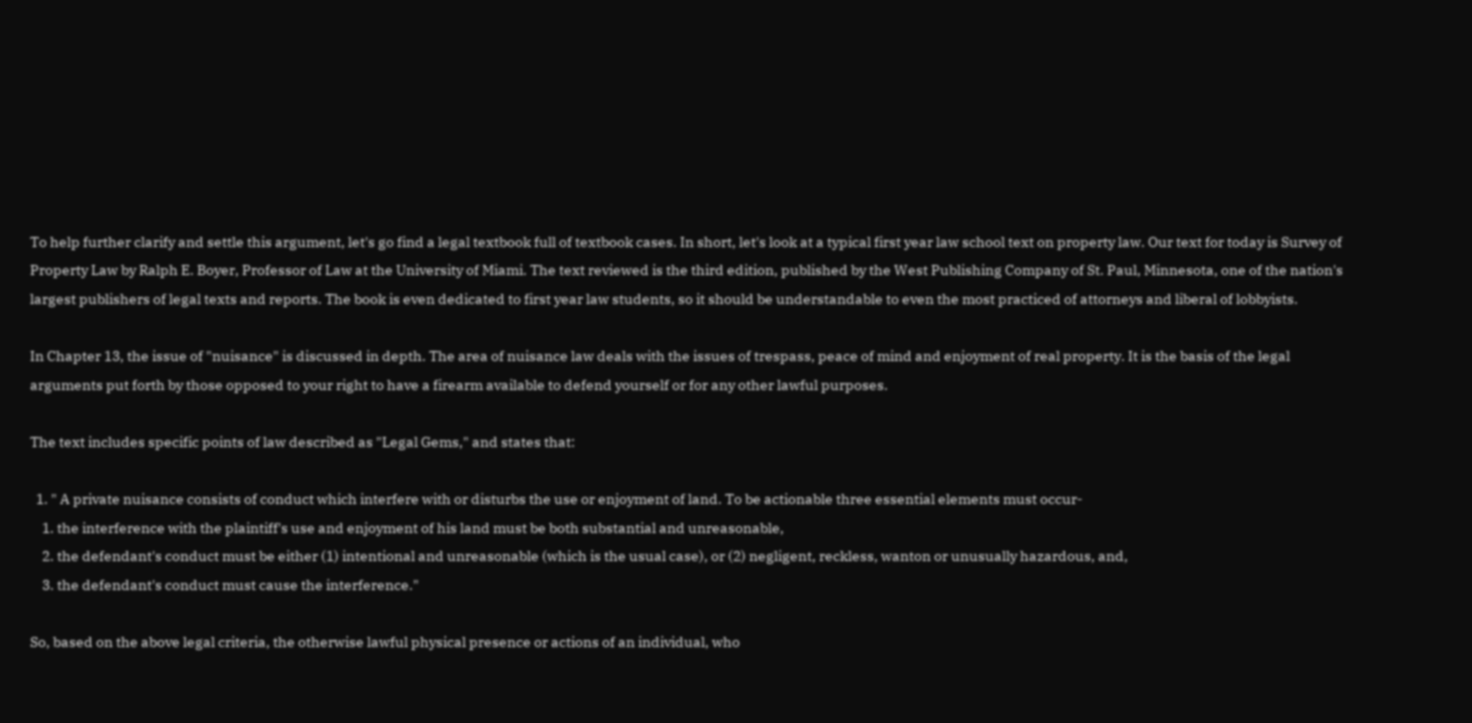To help further clarify and settle this argument, let's go find a legal textbook full of textbook cases. In short, let's look at a typical first year law school text on property law. Our text for today is Survey of Property Law by Ralph E. Boyer, Professor of Law at the University of Miami. The text reviewed is the third edition, published by the West Publishing Company of St. Paul, Minnesota, one of the nation's largest publishers of legal texts and reports. The book is even dedicated to first year law students, so it should be understandable to even the most practiced of attorneys and liberal of lobbyists.

In Chapter 13, the issue of "nuisance" is discussed in depth. The area of nuisance law deals with the issues of trespass, peace of mind and enjoyment of real property. It is the basis of the legal arguments put forth by those opposed to your right to have a firearm available to defend yourself or for any other lawful purposes.

The text includes specific points of law described as "Legal Gems," and states that:

  1. " A private nuisance consists of conduct which interfere with or disturbs the use or enjoyment of land. To be actionable three essential elements must occur-
    1. the interference with the plaintiff's use and enjoyment of his land must be both substantial and unreasonable,
    2. the defendant's conduct must be either (1) intentional and unreasonable (which is the usual case), or (2) negligent, reckless, wanton or unusually hazardous, and,
    3. the defendant's conduct must cause the interference."

So, based on the above legal criteria, the otherwise lawful physical presence or actions of an individual, who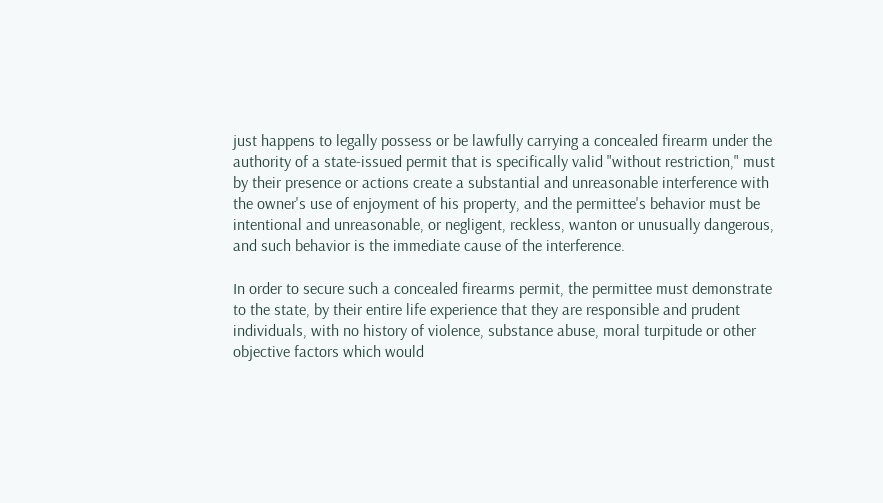just happens to legally possess or be lawfully carrying a concealed firearm under the authority of a state-issued permit that is specifically valid "without restriction," must by their presence or actions create a substantial and unreasonable interference with the owner's use of enjoyment of his property, and the permittee's behavior must be intentional and unreasonable, or negligent, reckless, wanton or unusually dangerous, and such behavior is the immediate cause of the interference.

In order to secure such a concealed firearms permit, the permittee must demonstrate to the state, by their entire life experience that they are responsible and prudent individuals, with no history of violence, substance abuse, moral turpitude or other objective factors which would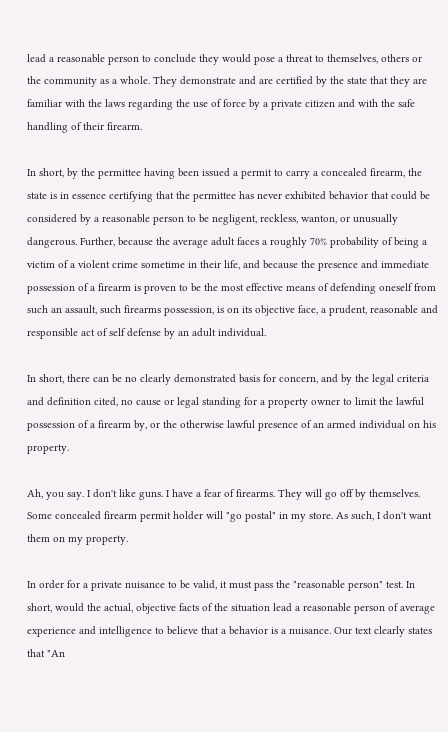lead a reasonable person to conclude they would pose a threat to themselves, others or the community as a whole. They demonstrate and are certified by the state that they are familiar with the laws regarding the use of force by a private citizen and with the safe handling of their firearm.

In short, by the permittee having been issued a permit to carry a concealed firearm, the state is in essence certifying that the permittee has never exhibited behavior that could be considered by a reasonable person to be negligent, reckless, wanton, or unusually dangerous. Further, because the average adult faces a roughly 70% probability of being a victim of a violent crime sometime in their life, and because the presence and immediate possession of a firearm is proven to be the most effective means of defending oneself from such an assault, such firearms possession, is on its objective face, a prudent, reasonable and responsible act of self defense by an adult individual.

In short, there can be no clearly demonstrated basis for concern, and by the legal criteria and definition cited, no cause or legal standing for a property owner to limit the lawful possession of a firearm by, or the otherwise lawful presence of an armed individual on his property.

Ah, you say. I don't like guns. I have a fear of firearms. They will go off by themselves. Some concealed firearm permit holder will "go postal" in my store. As such, I don't want them on my property.

In order for a private nuisance to be valid, it must pass the "reasonable person" test. In short, would the actual, objective facts of the situation lead a reasonable person of average experience and intelligence to believe that a behavior is a nuisance. Our text clearly states that "An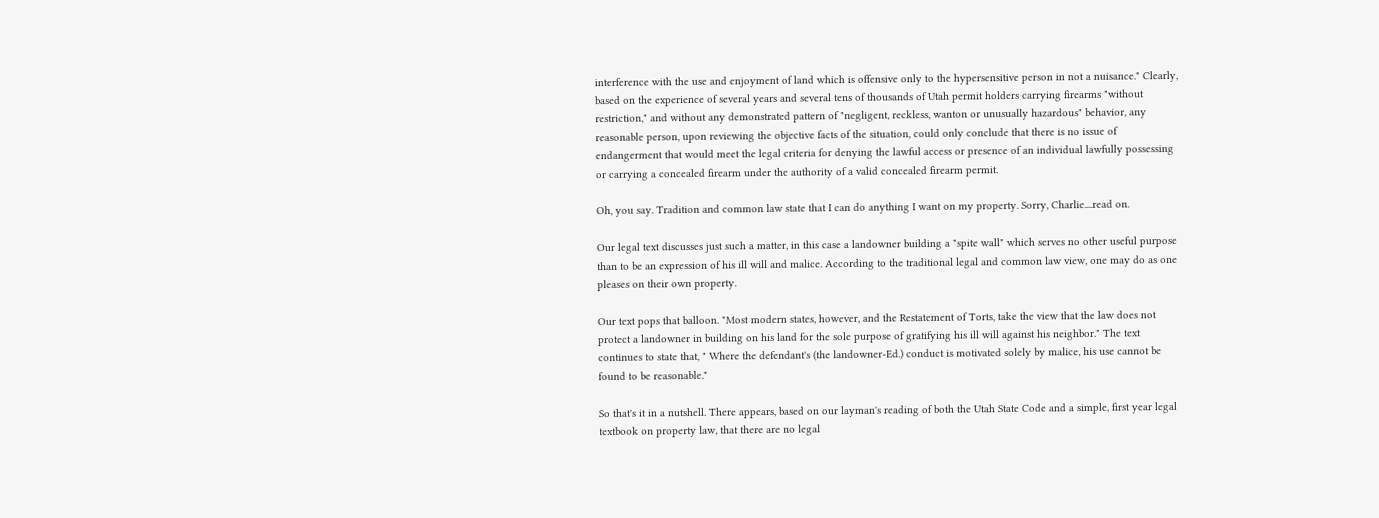interference with the use and enjoyment of land which is offensive only to the hypersensitive person in not a nuisance." Clearly, based on the experience of several years and several tens of thousands of Utah permit holders carrying firearms "without restriction," and without any demonstrated pattern of "negligent, reckless, wanton or unusually hazardous" behavior, any reasonable person, upon reviewing the objective facts of the situation, could only conclude that there is no issue of endangerment that would meet the legal criteria for denying the lawful access or presence of an individual lawfully possessing or carrying a concealed firearm under the authority of a valid concealed firearm permit.

Oh, you say. Tradition and common law state that I can do anything I want on my property. Sorry, Charlie....read on.

Our legal text discusses just such a matter, in this case a landowner building a "spite wall" which serves no other useful purpose than to be an expression of his ill will and malice. According to the traditional legal and common law view, one may do as one pleases on their own property.

Our text pops that balloon. "Most modern states, however, and the Restatement of Torts, take the view that the law does not protect a landowner in building on his land for the sole purpose of gratifying his ill will against his neighbor." The text continues to state that, " Where the defendant's (the landowner-Ed.) conduct is motivated solely by malice, his use cannot be found to be reasonable."

So that's it in a nutshell. There appears, based on our layman's reading of both the Utah State Code and a simple, first year legal textbook on property law, that there are no legal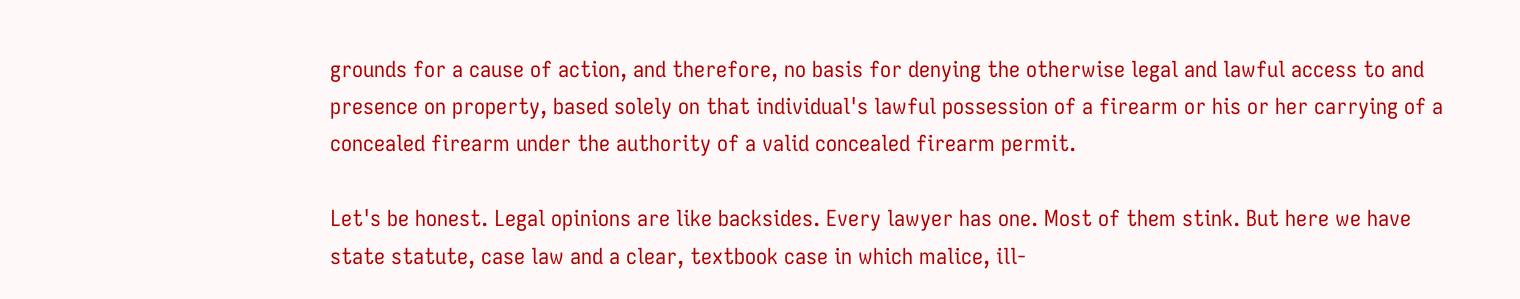grounds for a cause of action, and therefore, no basis for denying the otherwise legal and lawful access to and presence on property, based solely on that individual's lawful possession of a firearm or his or her carrying of a concealed firearm under the authority of a valid concealed firearm permit.

Let's be honest. Legal opinions are like backsides. Every lawyer has one. Most of them stink. But here we have state statute, case law and a clear, textbook case in which malice, ill-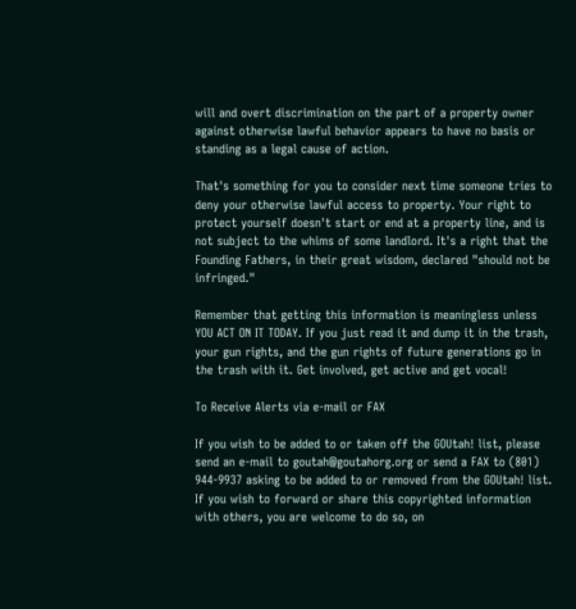will and overt discrimination on the part of a property owner against otherwise lawful behavior appears to have no basis or standing as a legal cause of action.

That's something for you to consider next time someone tries to deny your otherwise lawful access to property. Your right to protect yourself doesn't start or end at a property line, and is not subject to the whims of some landlord. It's a right that the Founding Fathers, in their great wisdom, declared "should not be infringed."

Remember that getting this information is meaningless unless YOU ACT ON IT TODAY. If you just read it and dump it in the trash, your gun rights, and the gun rights of future generations go in the trash with it. Get involved, get active and get vocal!

To Receive Alerts via e-mail or FAX

If you wish to be added to or taken off the GOUtah! list, please send an e-mail to goutah@goutahorg.org or send a FAX to (801) 944-9937 asking to be added to or removed from the GOUtah! list.
If you wish to forward or share this copyrighted information with others, you are welcome to do so, on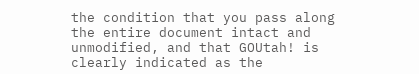the condition that you pass along the entire document intact and unmodified, and that GOUtah! is clearly indicated as the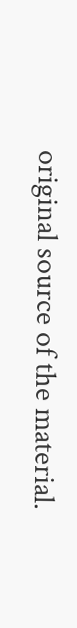original source of the material.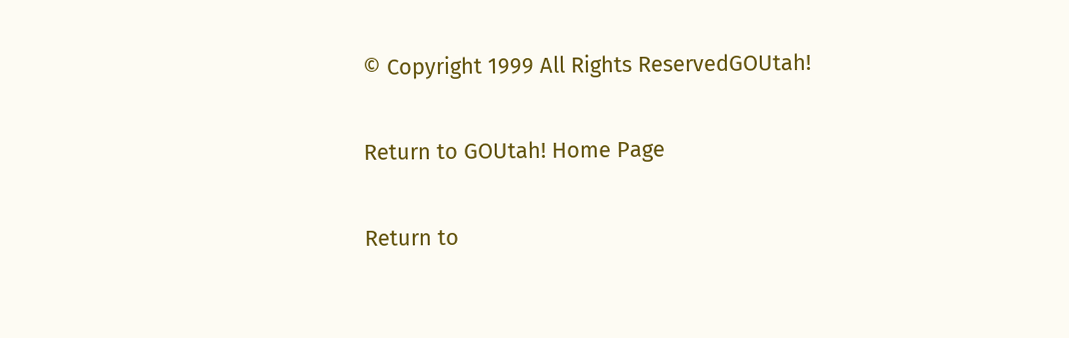© Copyright 1999 All Rights ReservedGOUtah!

Return to GOUtah! Home Page

Return to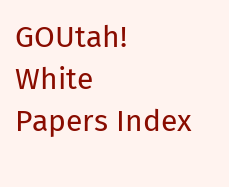GOUtah! White Papers Index